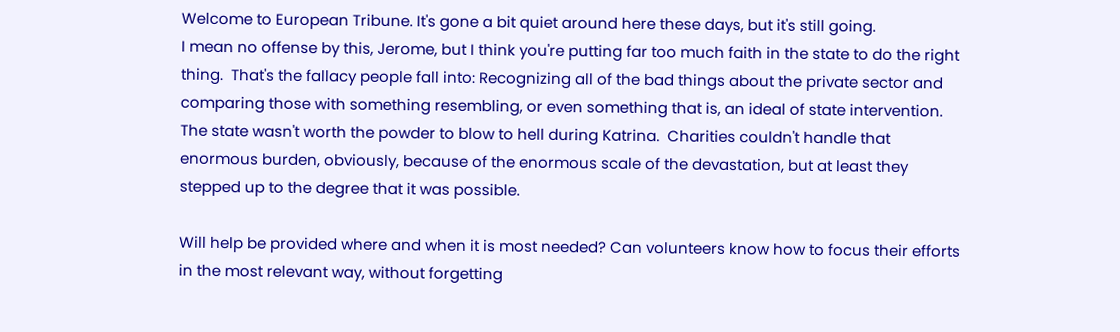Welcome to European Tribune. It's gone a bit quiet around here these days, but it's still going.
I mean no offense by this, Jerome, but I think you're putting far too much faith in the state to do the right thing.  That's the fallacy people fall into: Recognizing all of the bad things about the private sector and comparing those with something resembling, or even something that is, an ideal of state intervention.  The state wasn't worth the powder to blow to hell during Katrina.  Charities couldn't handle that enormous burden, obviously, because of the enormous scale of the devastation, but at least they stepped up to the degree that it was possible.

Will help be provided where and when it is most needed? Can volunteers know how to focus their efforts in the most relevant way, without forgetting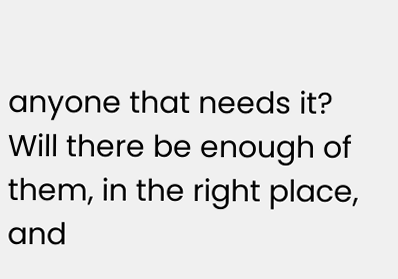anyone that needs it? Will there be enough of them, in the right place, and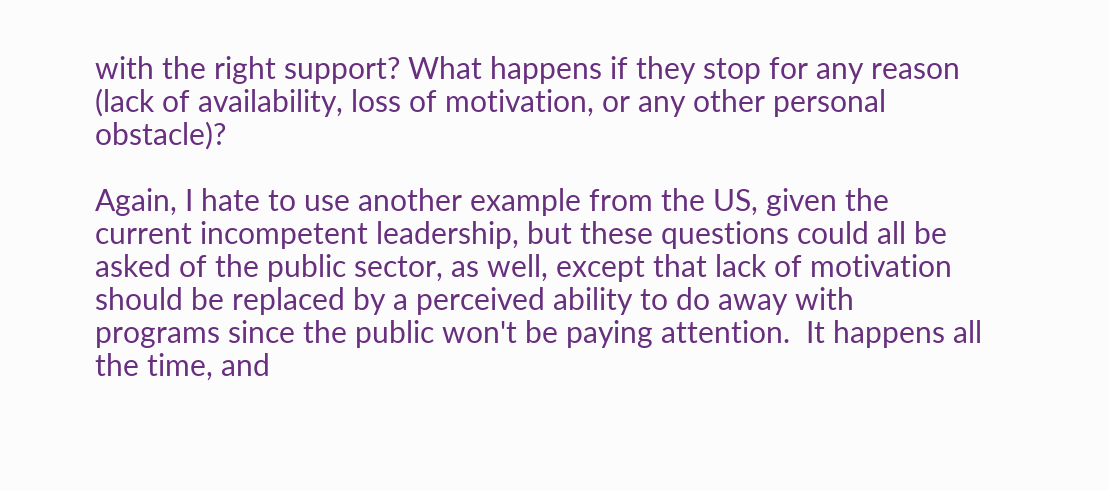with the right support? What happens if they stop for any reason (lack of availability, loss of motivation, or any other personal obstacle)?

Again, I hate to use another example from the US, given the current incompetent leadership, but these questions could all be asked of the public sector, as well, except that lack of motivation should be replaced by a perceived ability to do away with programs since the public won't be paying attention.  It happens all the time, and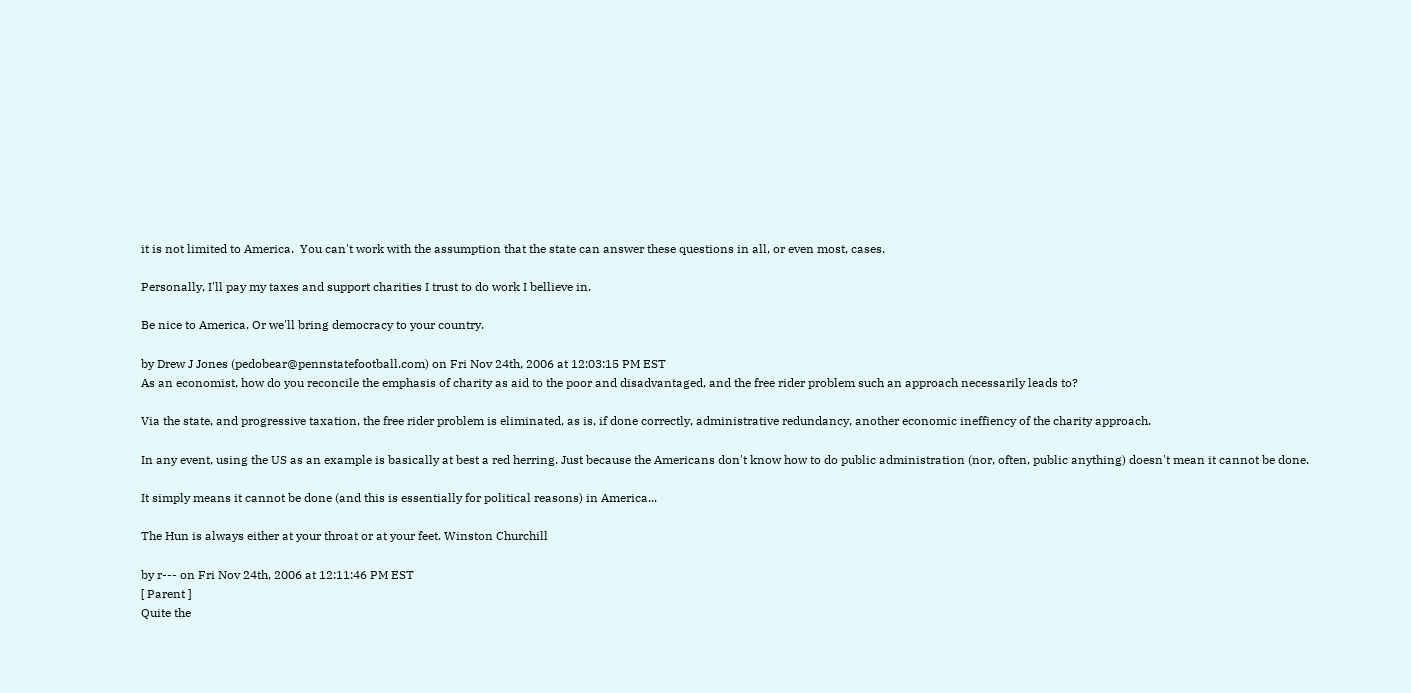it is not limited to America.  You can't work with the assumption that the state can answer these questions in all, or even most, cases.

Personally, I'll pay my taxes and support charities I trust to do work I bellieve in.

Be nice to America. Or we'll bring democracy to your country.

by Drew J Jones (pedobear@pennstatefootball.com) on Fri Nov 24th, 2006 at 12:03:15 PM EST
As an economist, how do you reconcile the emphasis of charity as aid to the poor and disadvantaged, and the free rider problem such an approach necessarily leads to?

Via the state, and progressive taxation, the free rider problem is eliminated, as is, if done correctly, administrative redundancy, another economic ineffiency of the charity approach.

In any event, using the US as an example is basically at best a red herring. Just because the Americans don't know how to do public administration (nor, often, public anything) doesn't mean it cannot be done.

It simply means it cannot be done (and this is essentially for political reasons) in America...

The Hun is always either at your throat or at your feet. Winston Churchill

by r--- on Fri Nov 24th, 2006 at 12:11:46 PM EST
[ Parent ]
Quite the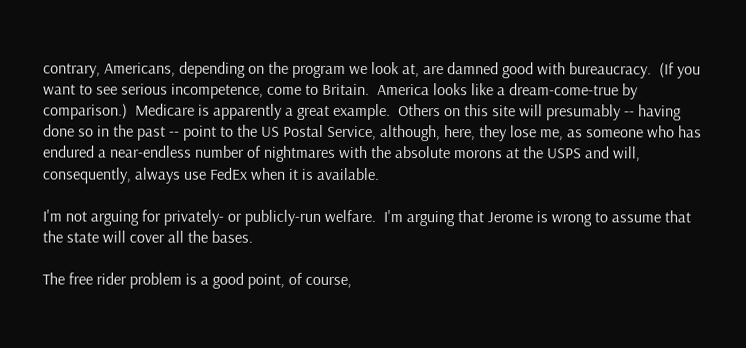contrary, Americans, depending on the program we look at, are damned good with bureaucracy.  (If you want to see serious incompetence, come to Britain.  America looks like a dream-come-true by comparison.)  Medicare is apparently a great example.  Others on this site will presumably -- having done so in the past -- point to the US Postal Service, although, here, they lose me, as someone who has endured a near-endless number of nightmares with the absolute morons at the USPS and will, consequently, always use FedEx when it is available.

I'm not arguing for privately- or publicly-run welfare.  I'm arguing that Jerome is wrong to assume that the state will cover all the bases.

The free rider problem is a good point, of course,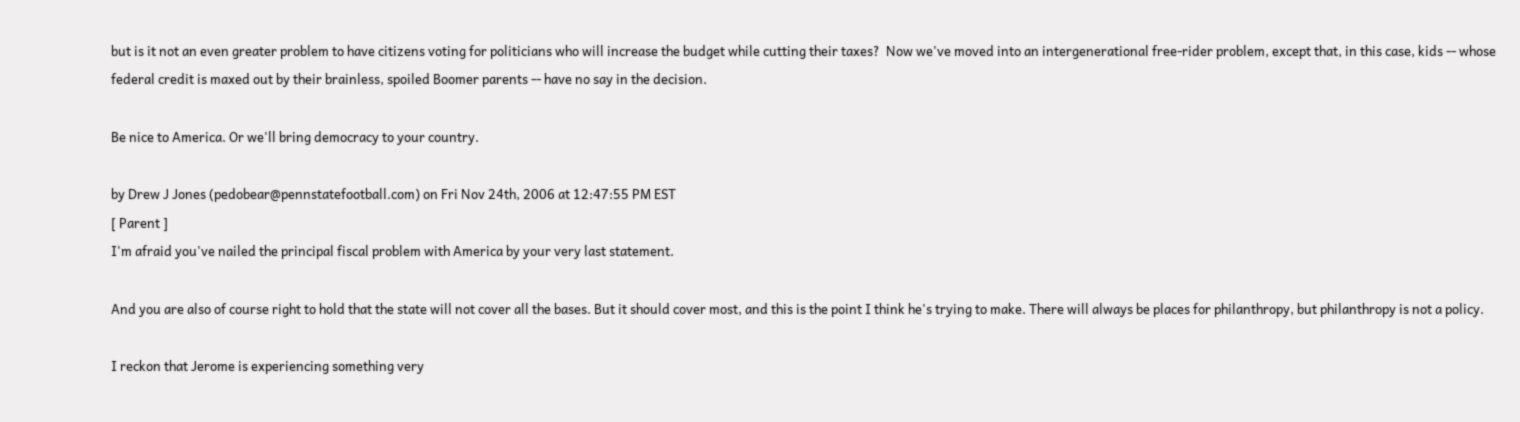but is it not an even greater problem to have citizens voting for politicians who will increase the budget while cutting their taxes?  Now we've moved into an intergenerational free-rider problem, except that, in this case, kids -- whose federal credit is maxed out by their brainless, spoiled Boomer parents -- have no say in the decision.

Be nice to America. Or we'll bring democracy to your country.

by Drew J Jones (pedobear@pennstatefootball.com) on Fri Nov 24th, 2006 at 12:47:55 PM EST
[ Parent ]
I'm afraid you've nailed the principal fiscal problem with America by your very last statement.

And you are also of course right to hold that the state will not cover all the bases. But it should cover most, and this is the point I think he's trying to make. There will always be places for philanthropy, but philanthropy is not a policy.

I reckon that Jerome is experiencing something very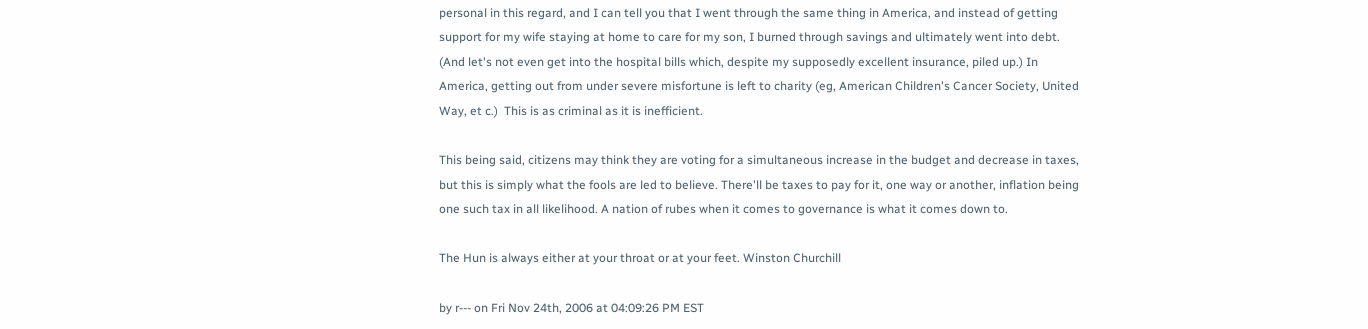personal in this regard, and I can tell you that I went through the same thing in America, and instead of getting support for my wife staying at home to care for my son, I burned through savings and ultimately went into debt. (And let's not even get into the hospital bills which, despite my supposedly excellent insurance, piled up.) In America, getting out from under severe misfortune is left to charity (eg, American Children's Cancer Society, United Way, et c.)  This is as criminal as it is inefficient.

This being said, citizens may think they are voting for a simultaneous increase in the budget and decrease in taxes, but this is simply what the fools are led to believe. There'll be taxes to pay for it, one way or another, inflation being one such tax in all likelihood. A nation of rubes when it comes to governance is what it comes down to.

The Hun is always either at your throat or at your feet. Winston Churchill

by r--- on Fri Nov 24th, 2006 at 04:09:26 PM EST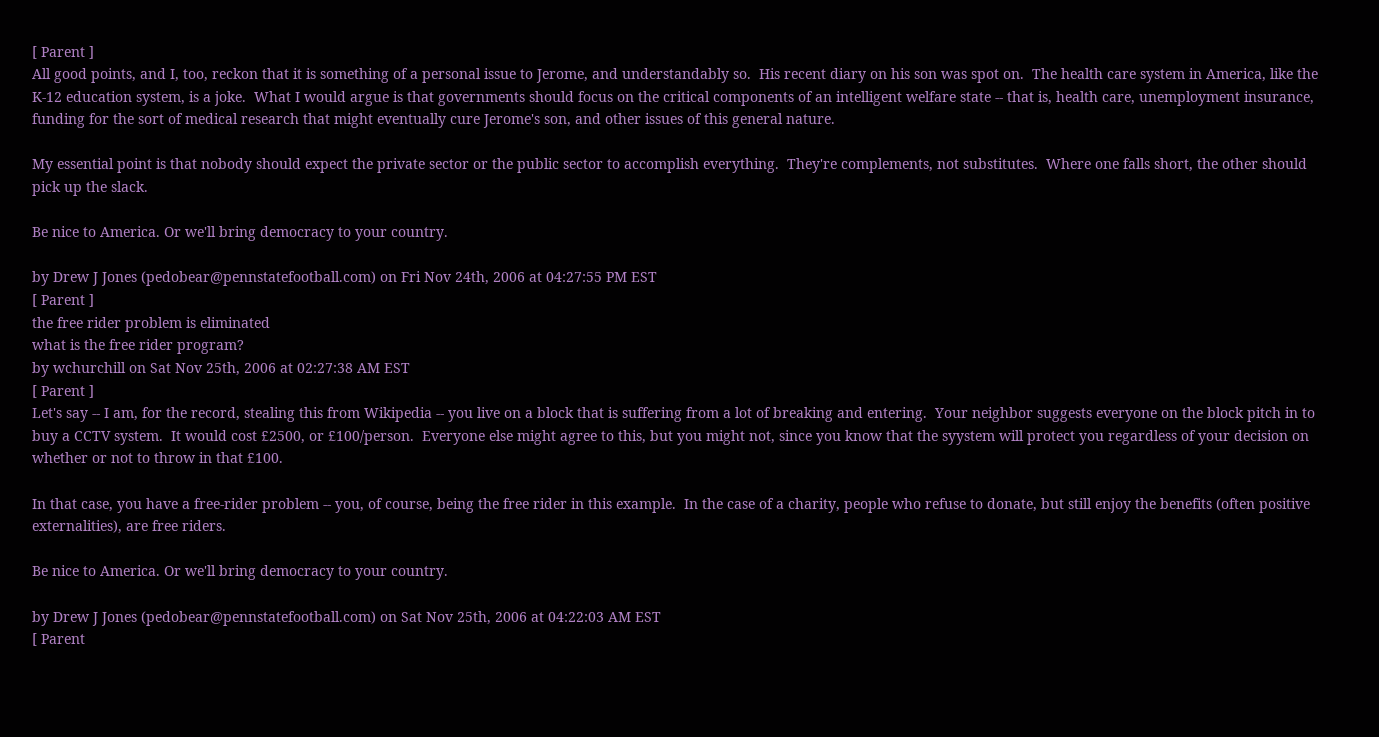[ Parent ]
All good points, and I, too, reckon that it is something of a personal issue to Jerome, and understandably so.  His recent diary on his son was spot on.  The health care system in America, like the K-12 education system, is a joke.  What I would argue is that governments should focus on the critical components of an intelligent welfare state -- that is, health care, unemployment insurance, funding for the sort of medical research that might eventually cure Jerome's son, and other issues of this general nature.

My essential point is that nobody should expect the private sector or the public sector to accomplish everything.  They're complements, not substitutes.  Where one falls short, the other should pick up the slack.

Be nice to America. Or we'll bring democracy to your country.

by Drew J Jones (pedobear@pennstatefootball.com) on Fri Nov 24th, 2006 at 04:27:55 PM EST
[ Parent ]
the free rider problem is eliminated
what is the free rider program?
by wchurchill on Sat Nov 25th, 2006 at 02:27:38 AM EST
[ Parent ]
Let's say -- I am, for the record, stealing this from Wikipedia -- you live on a block that is suffering from a lot of breaking and entering.  Your neighbor suggests everyone on the block pitch in to buy a CCTV system.  It would cost £2500, or £100/person.  Everyone else might agree to this, but you might not, since you know that the syystem will protect you regardless of your decision on whether or not to throw in that £100.

In that case, you have a free-rider problem -- you, of course, being the free rider in this example.  In the case of a charity, people who refuse to donate, but still enjoy the benefits (often positive externalities), are free riders.

Be nice to America. Or we'll bring democracy to your country.

by Drew J Jones (pedobear@pennstatefootball.com) on Sat Nov 25th, 2006 at 04:22:03 AM EST
[ Parent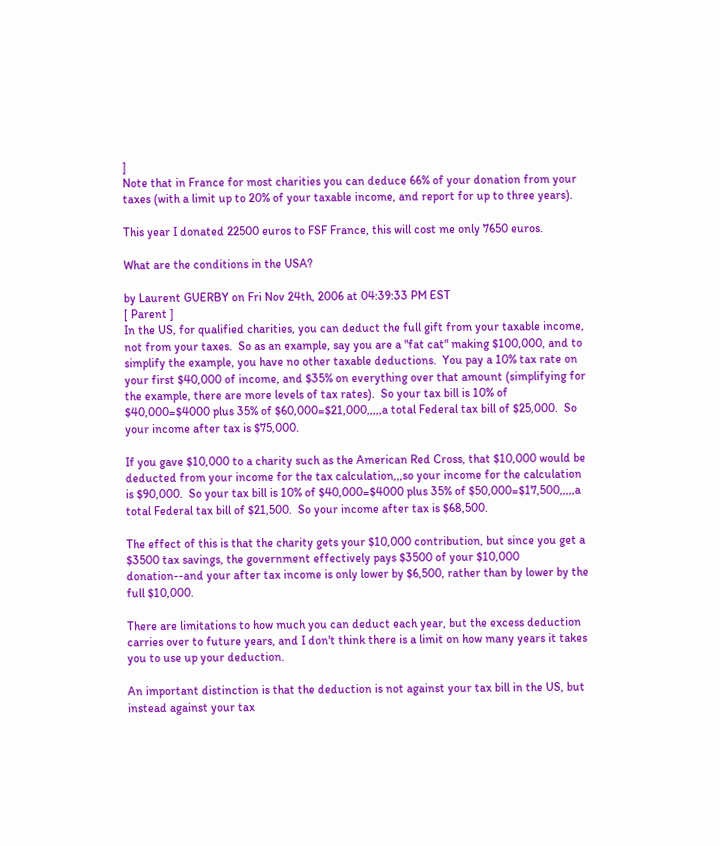]
Note that in France for most charities you can deduce 66% of your donation from your taxes (with a limit up to 20% of your taxable income, and report for up to three years).

This year I donated 22500 euros to FSF France, this will cost me only 7650 euros.

What are the conditions in the USA?

by Laurent GUERBY on Fri Nov 24th, 2006 at 04:39:33 PM EST
[ Parent ]
In the US, for qualified charities, you can deduct the full gift from your taxable income, not from your taxes.  So as an example, say you are a "fat cat" making $100,000, and to simplify the example, you have no other taxable deductions.  You pay a 10% tax rate on your first $40,000 of income, and $35% on everything over that amount (simplifying for the example, there are more levels of tax rates).  So your tax bill is 10% of $40,000=$4000 plus 35% of $60,000=$21,000,,,,,a total Federal tax bill of $25,000.  So your income after tax is $75,000.

If you gave $10,000 to a charity such as the American Red Cross, that $10,000 would be deducted from your income for the tax calculation,,,so your income for the calculation is $90,000.  So your tax bill is 10% of $40,000=$4000 plus 35% of $50,000=$17,500,,,,,a total Federal tax bill of $21,500.  So your income after tax is $68,500.

The effect of this is that the charity gets your $10,000 contribution, but since you get a $3500 tax savings, the government effectively pays $3500 of your $10,000 donation--and your after tax income is only lower by $6,500, rather than by lower by the full $10,000.

There are limitations to how much you can deduct each year, but the excess deduction carries over to future years, and I don't think there is a limit on how many years it takes you to use up your deduction.

An important distinction is that the deduction is not against your tax bill in the US, but instead against your tax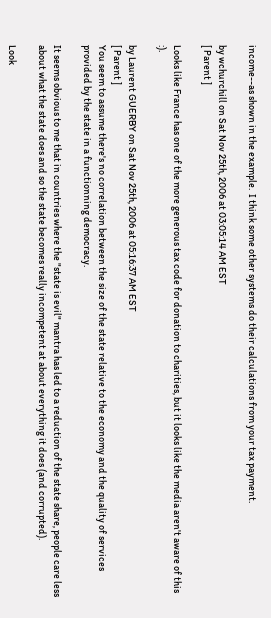income--as shown in the example.  I think some other systems do their calculations from your tax payment.

by wchurchill on Sat Nov 25th, 2006 at 03:05:14 AM EST
[ Parent ]

Looks like France has one of the more generous tax code for donation to charities, but it looks like the media aren't aware of this :).

by Laurent GUERBY on Sat Nov 25th, 2006 at 05:16:37 AM EST
[ Parent ]
You seem to assume there's no correlation between the size of the state relative to the economy and the quality of services provided by the state in a functionning democracy.

It seems obvious to me that in countries where the "state is evil" mantra has led to a reduction of the state share, people care less about what the state does and so the state becomes really incompetent at about everything it does (and corrupted).

Look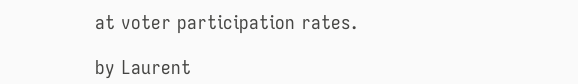at voter participation rates.

by Laurent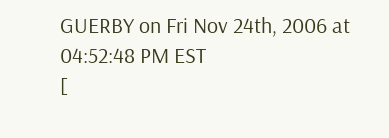GUERBY on Fri Nov 24th, 2006 at 04:52:48 PM EST
[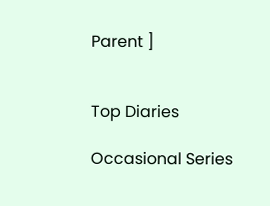Parent ]


Top Diaries

Occasional Series